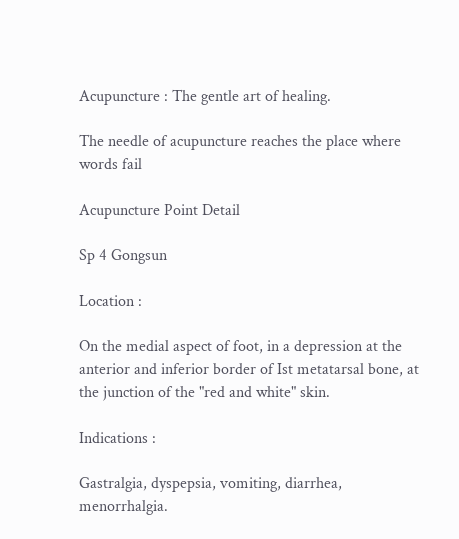Acupuncture : The gentle art of healing.

The needle of acupuncture reaches the place where words fail

Acupuncture Point Detail

Sp 4 Gongsun

Location :

On the medial aspect of foot, in a depression at the anterior and inferior border of Ist metatarsal bone, at the junction of the "red and white" skin.

Indications :

Gastralgia, dyspepsia, vomiting, diarrhea, menorrhalgia.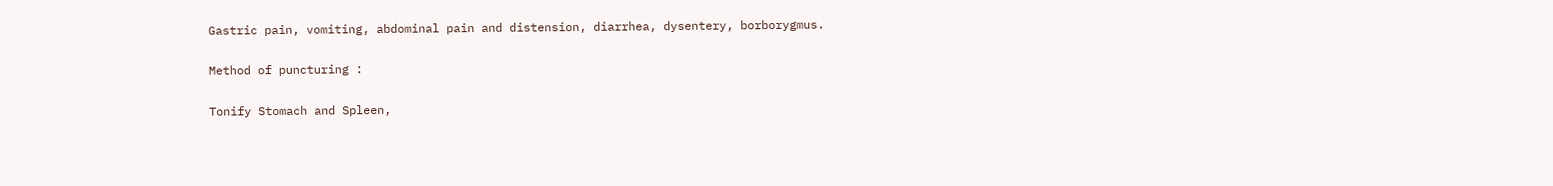Gastric pain, vomiting, abdominal pain and distension, diarrhea, dysentery, borborygmus.

Method of puncturing :

Tonify Stomach and Spleen,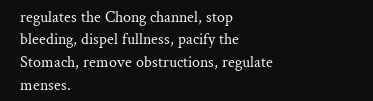regulates the Chong channel, stop bleeding, dispel fullness, pacify the Stomach, remove obstructions, regulate menses.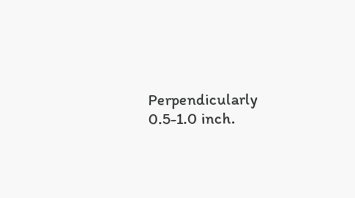Perpendicularly 0.5-1.0 inch.